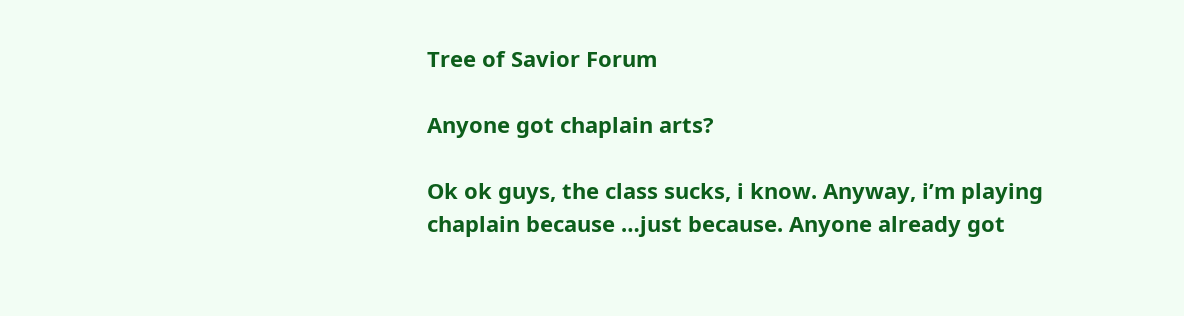Tree of Savior Forum

Anyone got chaplain arts?

Ok ok guys, the class sucks, i know. Anyway, i’m playing chaplain because …just because. Anyone already got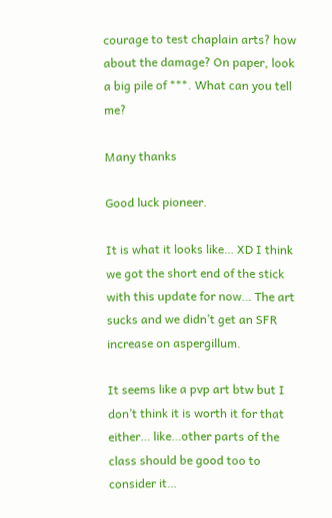courage to test chaplain arts? how about the damage? On paper, look a big pile of ***. What can you tell me?

Many thanks

Good luck pioneer.

It is what it looks like… XD I think we got the short end of the stick with this update for now… The art sucks and we didn’t get an SFR increase on aspergillum.

It seems like a pvp art btw but I don’t think it is worth it for that either… like…other parts of the class should be good too to consider it…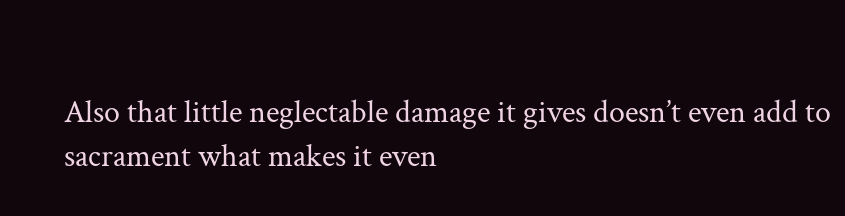Also that little neglectable damage it gives doesn’t even add to sacrament what makes it even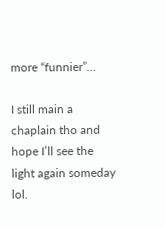more “funnier”…

I still main a chaplain tho and hope I’ll see the light again someday lol.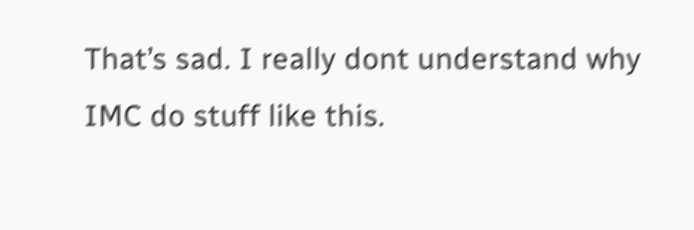That’s sad. I really dont understand why IMC do stuff like this.